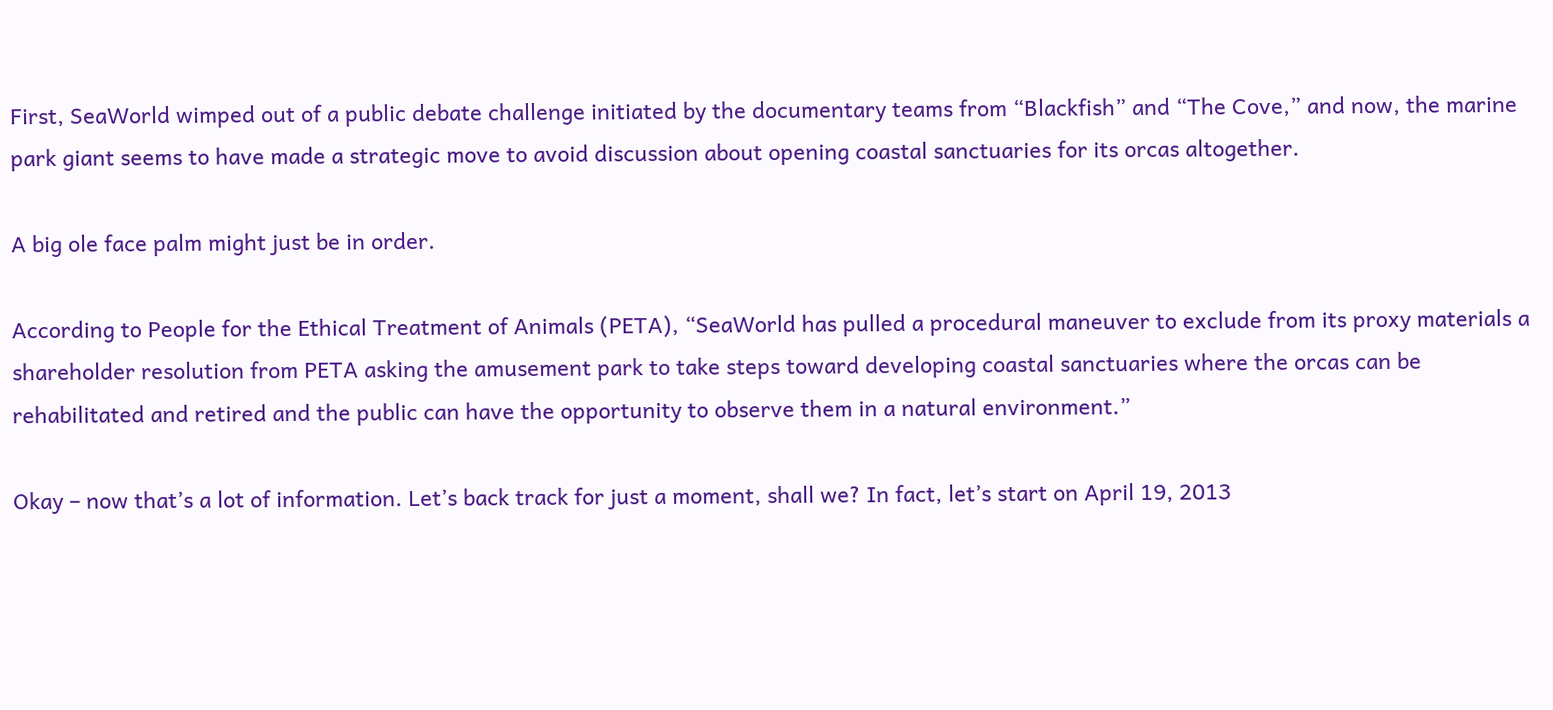First, SeaWorld wimped out of a public debate challenge initiated by the documentary teams from “Blackfish” and “The Cove,” and now, the marine park giant seems to have made a strategic move to avoid discussion about opening coastal sanctuaries for its orcas altogether.

A big ole face palm might just be in order.

According to People for the Ethical Treatment of Animals (PETA), “SeaWorld has pulled a procedural maneuver to exclude from its proxy materials a shareholder resolution from PETA asking the amusement park to take steps toward developing coastal sanctuaries where the orcas can be rehabilitated and retired and the public can have the opportunity to observe them in a natural environment.”

Okay – now that’s a lot of information. Let’s back track for just a moment, shall we? In fact, let’s start on April 19, 2013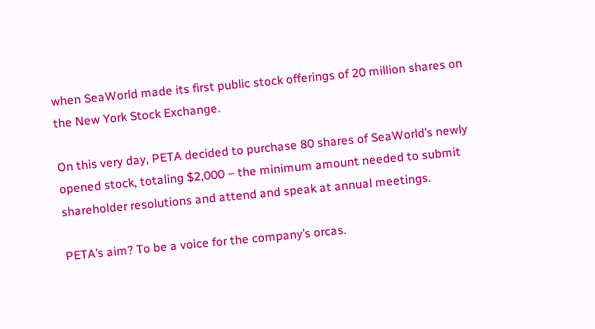when SeaWorld made its first public stock offerings of 20 million shares on the New York Stock Exchange.

On this very day, PETA decided to purchase 80 shares of SeaWorld’s newly opened stock, totaling $2,000 – the minimum amount needed to submit shareholder resolutions and attend and speak at annual meetings.

PETA’s aim? To be a voice for the company’s orcas.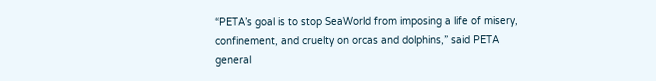“PETA’s goal is to stop SeaWorld from imposing a life of misery, confinement, and cruelty on orcas and dolphins,” said PETA general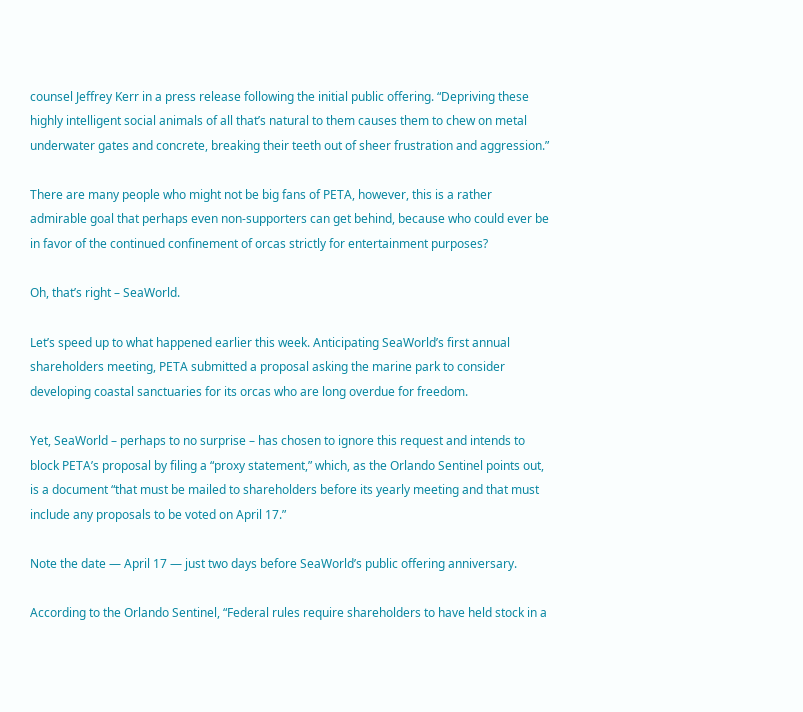counsel Jeffrey Kerr in a press release following the initial public offering. “Depriving these highly intelligent social animals of all that’s natural to them causes them to chew on metal underwater gates and concrete, breaking their teeth out of sheer frustration and aggression.”

There are many people who might not be big fans of PETA, however, this is a rather admirable goal that perhaps even non-supporters can get behind, because who could ever be in favor of the continued confinement of orcas strictly for entertainment purposes?

Oh, that’s right – SeaWorld.

Let’s speed up to what happened earlier this week. Anticipating SeaWorld’s first annual shareholders meeting, PETA submitted a proposal asking the marine park to consider developing coastal sanctuaries for its orcas who are long overdue for freedom.

Yet, SeaWorld – perhaps to no surprise – has chosen to ignore this request and intends to block PETA’s proposal by filing a “proxy statement,” which, as the Orlando Sentinel points out, is a document “that must be mailed to shareholders before its yearly meeting and that must include any proposals to be voted on April 17.”

Note the date — April 17 — just two days before SeaWorld’s public offering anniversary.

According to the Orlando Sentinel, “Federal rules require shareholders to have held stock in a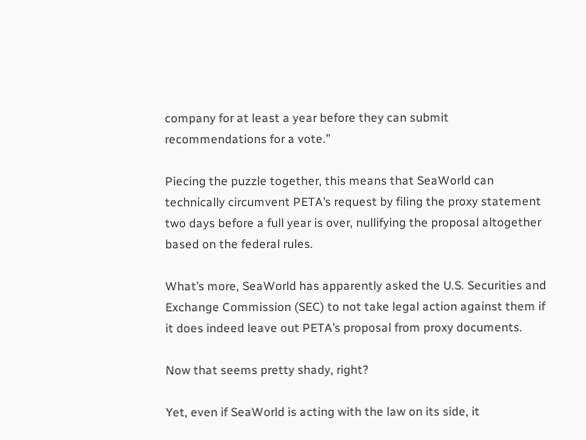company for at least a year before they can submit recommendations for a vote.”

Piecing the puzzle together, this means that SeaWorld can technically circumvent PETA’s request by filing the proxy statement two days before a full year is over, nullifying the proposal altogether based on the federal rules.

What’s more, SeaWorld has apparently asked the U.S. Securities and Exchange Commission (SEC) to not take legal action against them if it does indeed leave out PETA’s proposal from proxy documents.

Now that seems pretty shady, right?

Yet, even if SeaWorld is acting with the law on its side, it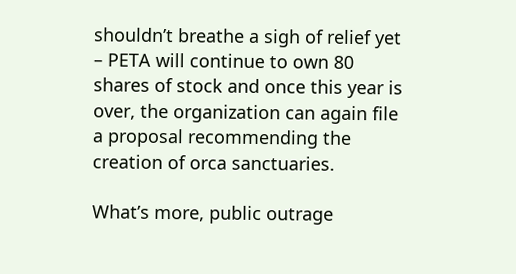shouldn’t breathe a sigh of relief yet – PETA will continue to own 80 shares of stock and once this year is over, the organization can again file a proposal recommending the creation of orca sanctuaries.

What’s more, public outrage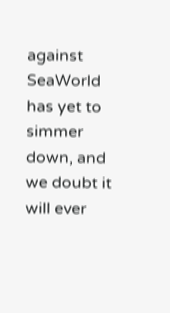against SeaWorld has yet to simmer down, and we doubt it will ever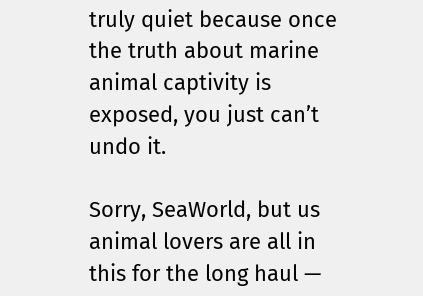truly quiet because once the truth about marine animal captivity is exposed, you just can’t undo it.

Sorry, SeaWorld, but us animal lovers are all in this for the long haul —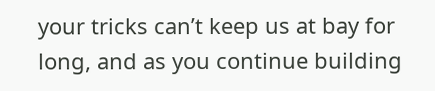your tricks can’t keep us at bay for long, and as you continue building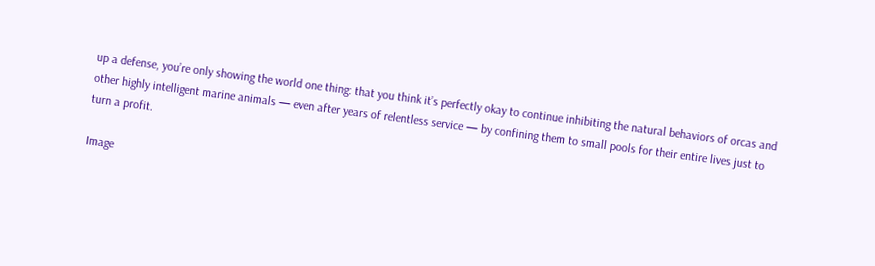up a defense, you’re only showing the world one thing: that you think it’s perfectly okay to continue inhibiting the natural behaviors of orcas and other highly intelligent marine animals — even after years of relentless service — by confining them to small pools for their entire lives just to turn a profit.

Image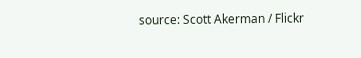source: Scott Akerman / Flickr